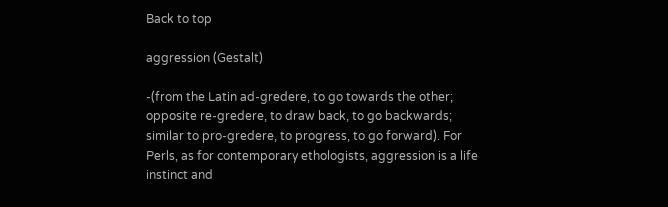Back to top

aggression (Gestalt)

-(from the Latin ad-gredere, to go towards the other; opposite re-gredere, to draw back, to go backwards; similar to pro-gredere, to progress, to go forward). For Perls, as for contemporary ethologists, aggression is a life instinct and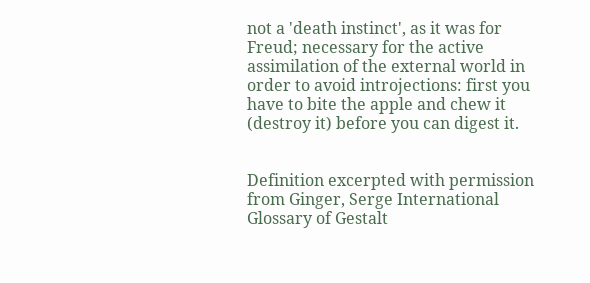not a 'death instinct', as it was for Freud; necessary for the active assimilation of the external world in order to avoid introjections: first you have to bite the apple and chew it (destroy it) before you can digest it.


Definition excerpted with permission from Ginger, Serge International Glossary of Gestalt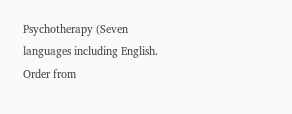Psychotherapy (Seven languages including English. Order from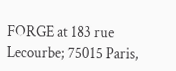FORGE at 183 rue Lecourbe; 75015 Paris,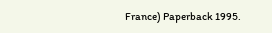France) Paperback 1995.